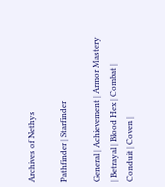Archives of Nethys

Pathfinder | Starfinder

General | Achievement | Armor Mastery | Betrayal | Blood Hex | Combat | Conduit | Coven |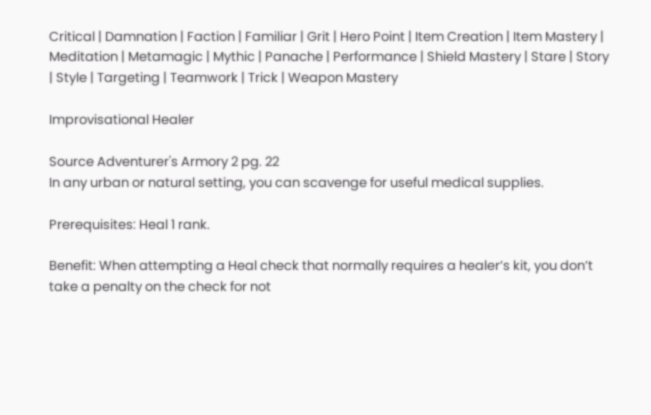Critical | Damnation | Faction | Familiar | Grit | Hero Point | Item Creation | Item Mastery | Meditation | Metamagic | Mythic | Panache | Performance | Shield Mastery | Stare | Story | Style | Targeting | Teamwork | Trick | Weapon Mastery

Improvisational Healer

Source Adventurer's Armory 2 pg. 22
In any urban or natural setting, you can scavenge for useful medical supplies.

Prerequisites: Heal 1 rank.

Benefit: When attempting a Heal check that normally requires a healer’s kit, you don’t take a penalty on the check for not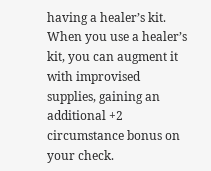having a healer’s kit. When you use a healer’s kit, you can augment it with improvised supplies, gaining an additional +2 circumstance bonus on your check.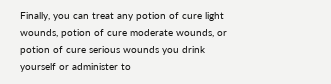Finally, you can treat any potion of cure light wounds, potion of cure moderate wounds, or potion of cure serious wounds you drink yourself or administer to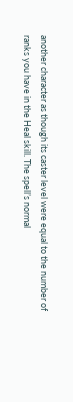another character as though its caster level were equal to the number of ranks you have in the Heal skill. The spell’s normal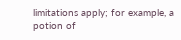limitations apply; for example, a potion of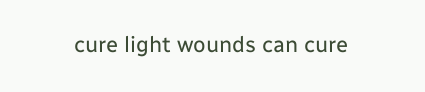cure light wounds can cure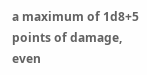a maximum of 1d8+5 points of damage, even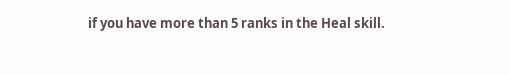if you have more than 5 ranks in the Heal skill.